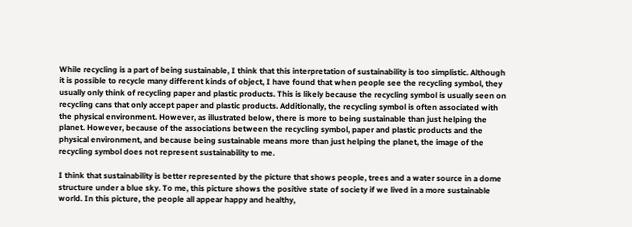While recycling is a part of being sustainable, I think that this interpretation of sustainability is too simplistic. Although it is possible to recycle many different kinds of object, I have found that when people see the recycling symbol, they usually only think of recycling paper and plastic products. This is likely because the recycling symbol is usually seen on recycling cans that only accept paper and plastic products. Additionally, the recycling symbol is often associated with the physical environment. However, as illustrated below, there is more to being sustainable than just helping the planet. However, because of the associations between the recycling symbol, paper and plastic products and the physical environment, and because being sustainable means more than just helping the planet, the image of the recycling symbol does not represent sustainability to me.

I think that sustainability is better represented by the picture that shows people, trees and a water source in a dome structure under a blue sky. To me, this picture shows the positive state of society if we lived in a more sustainable world. In this picture, the people all appear happy and healthy,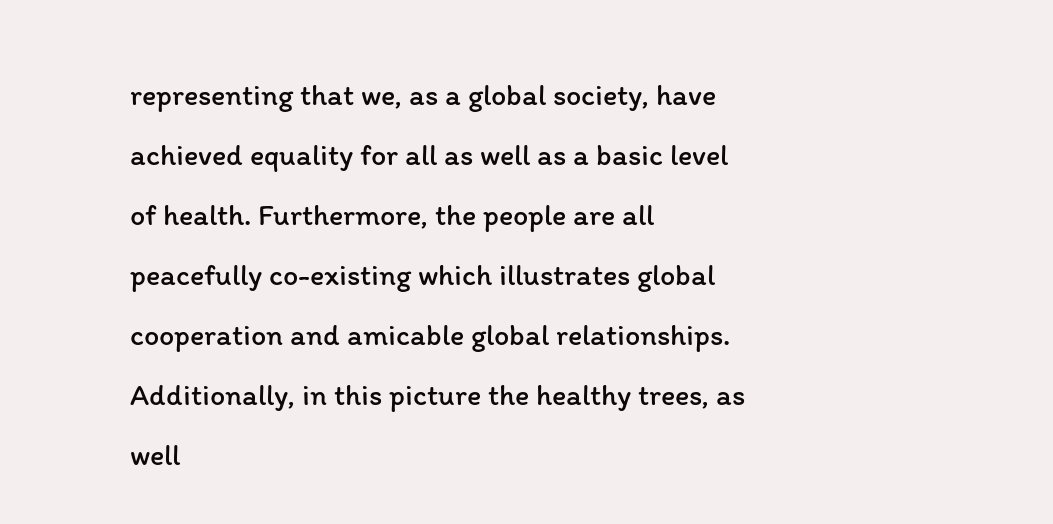representing that we, as a global society, have achieved equality for all as well as a basic level of health. Furthermore, the people are all peacefully co-existing which illustrates global cooperation and amicable global relationships. Additionally, in this picture the healthy trees, as well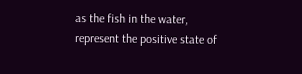as the fish in the water, represent the positive state of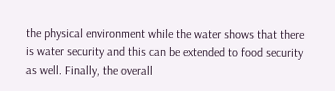the physical environment while the water shows that there is water security and this can be extended to food security as well. Finally, the overall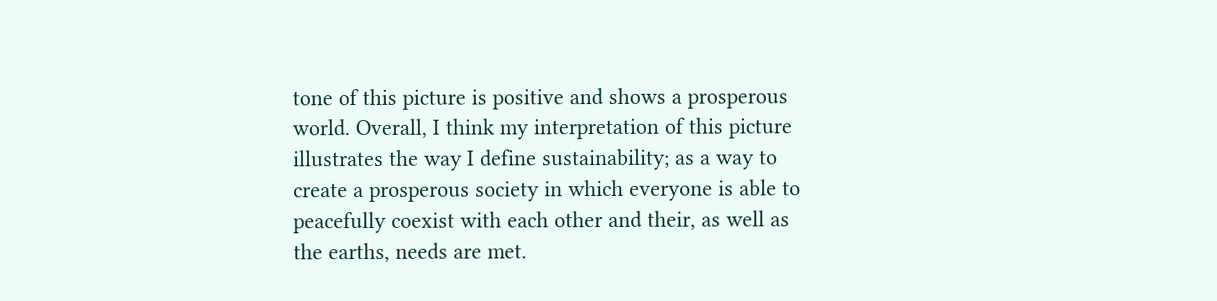tone of this picture is positive and shows a prosperous world. Overall, I think my interpretation of this picture illustrates the way I define sustainability; as a way to create a prosperous society in which everyone is able to peacefully coexist with each other and their, as well as the earths, needs are met.